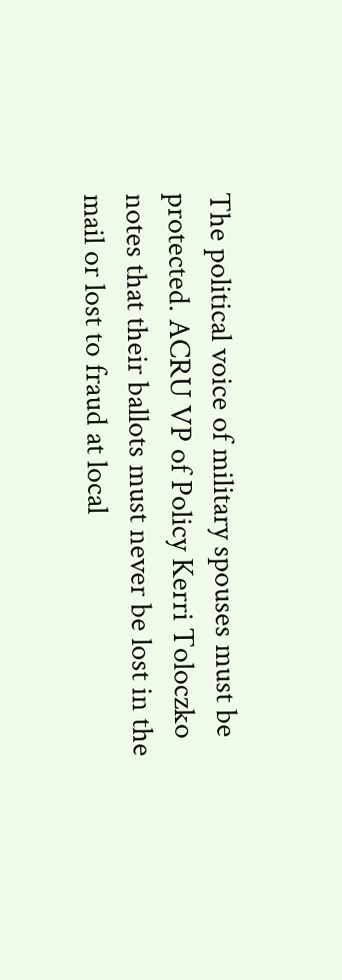The political voice of military spouses must be protected. ACRU VP of Policy Kerri Toloczko notes that their ballots must never be lost in the mail or lost to fraud at local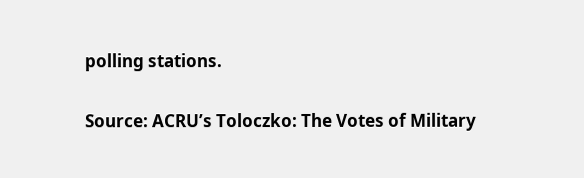polling stations.

Source: ACRU’s Toloczko: The Votes of Military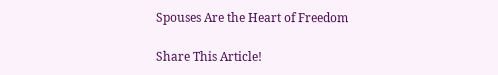Spouses Are the Heart of Freedom

Share This Article!